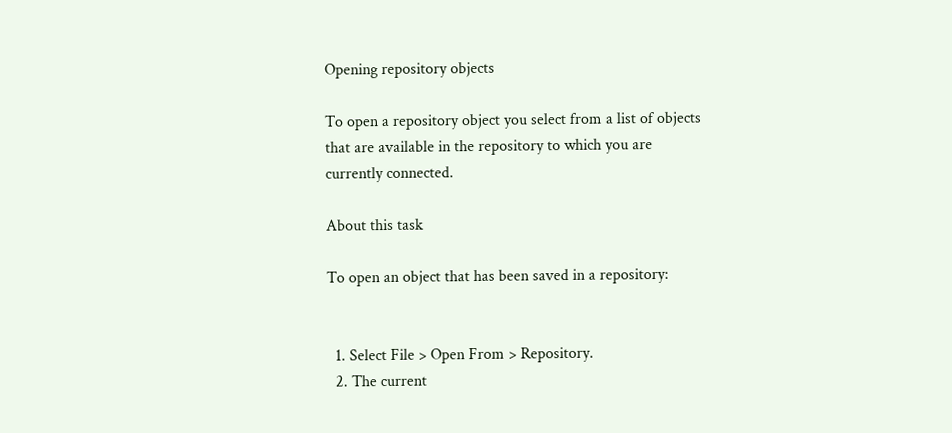Opening repository objects

To open a repository object you select from a list of objects that are available in the repository to which you are currently connected.

About this task

To open an object that has been saved in a repository:


  1. Select File > Open From > Repository.
  2. The current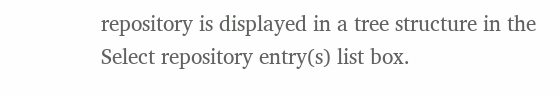repository is displayed in a tree structure in the Select repository entry(s) list box.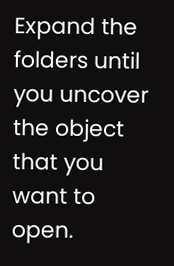Expand the folders until you uncover the object that you want to open.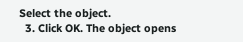Select the object.
  3. Click OK. The object opens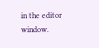in the editor window.